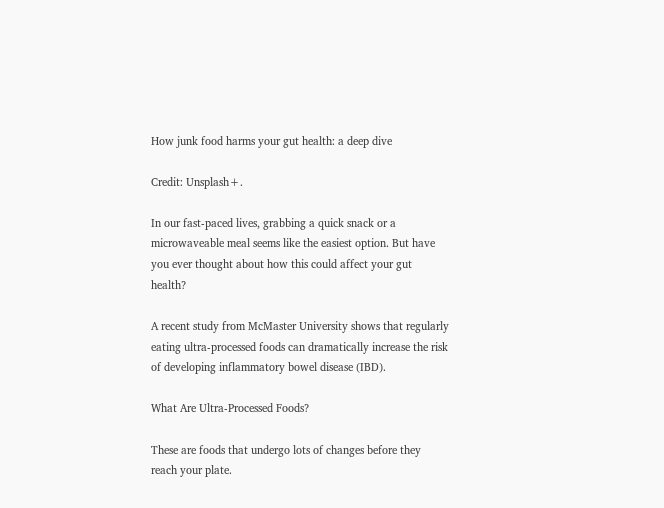How junk food harms your gut health: a deep dive

Credit: Unsplash+.

In our fast-paced lives, grabbing a quick snack or a microwaveable meal seems like the easiest option. But have you ever thought about how this could affect your gut health?

A recent study from McMaster University shows that regularly eating ultra-processed foods can dramatically increase the risk of developing inflammatory bowel disease (IBD).

What Are Ultra-Processed Foods?

These are foods that undergo lots of changes before they reach your plate.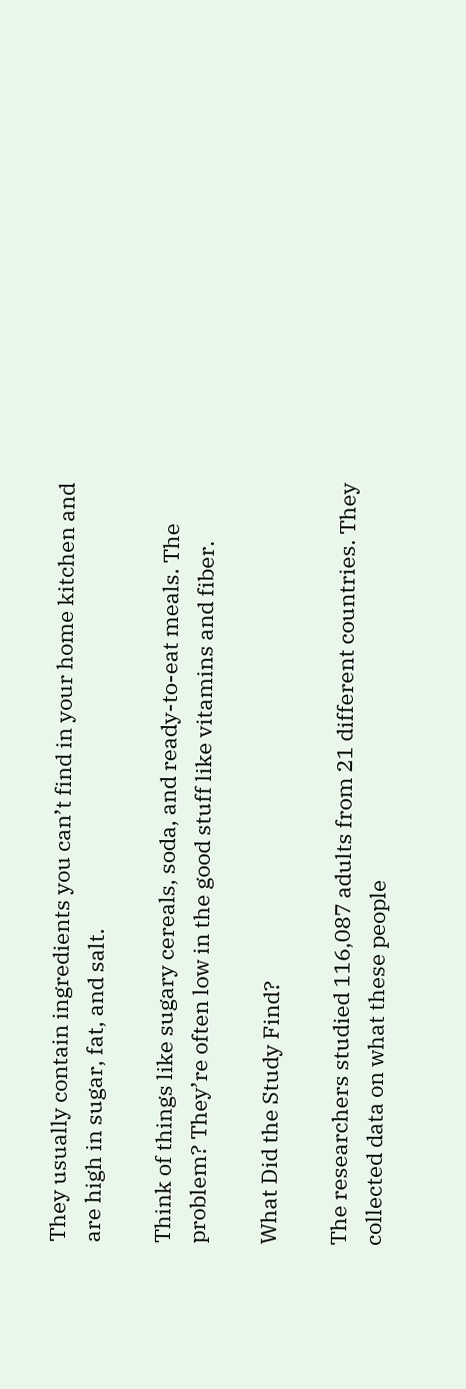They usually contain ingredients you can’t find in your home kitchen and are high in sugar, fat, and salt.

Think of things like sugary cereals, soda, and ready-to-eat meals. The problem? They’re often low in the good stuff like vitamins and fiber.

What Did the Study Find?

The researchers studied 116,087 adults from 21 different countries. They collected data on what these people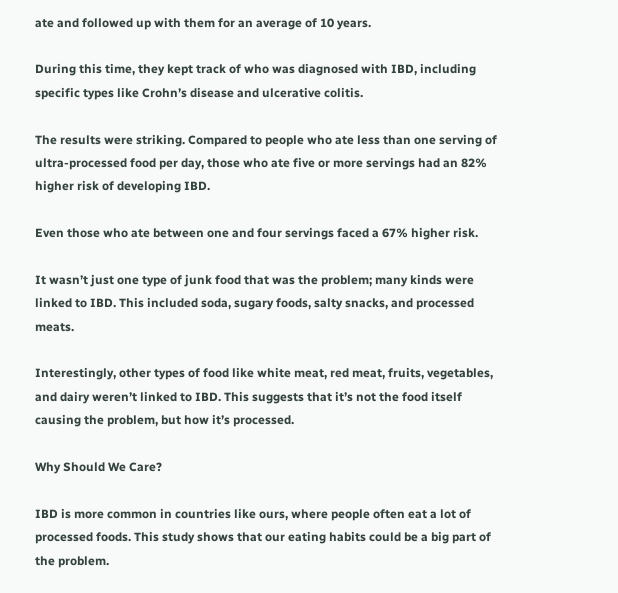ate and followed up with them for an average of 10 years.

During this time, they kept track of who was diagnosed with IBD, including specific types like Crohn’s disease and ulcerative colitis.

The results were striking. Compared to people who ate less than one serving of ultra-processed food per day, those who ate five or more servings had an 82% higher risk of developing IBD.

Even those who ate between one and four servings faced a 67% higher risk.

It wasn’t just one type of junk food that was the problem; many kinds were linked to IBD. This included soda, sugary foods, salty snacks, and processed meats.

Interestingly, other types of food like white meat, red meat, fruits, vegetables, and dairy weren’t linked to IBD. This suggests that it’s not the food itself causing the problem, but how it’s processed.

Why Should We Care?

IBD is more common in countries like ours, where people often eat a lot of processed foods. This study shows that our eating habits could be a big part of the problem.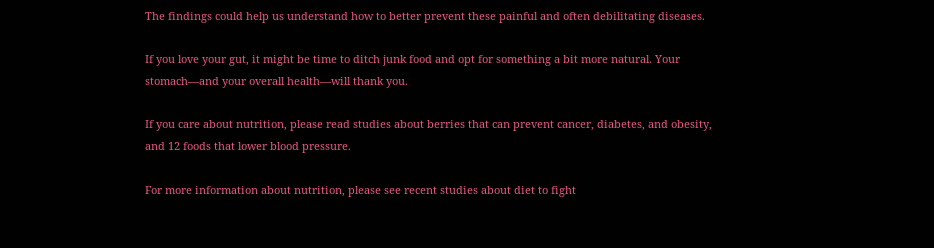The findings could help us understand how to better prevent these painful and often debilitating diseases.

If you love your gut, it might be time to ditch junk food and opt for something a bit more natural. Your stomach—and your overall health—will thank you.

If you care about nutrition, please read studies about berries that can prevent cancer, diabetes, and obesity, and 12 foods that lower blood pressure.

For more information about nutrition, please see recent studies about diet to fight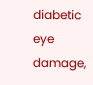diabetic eye damage,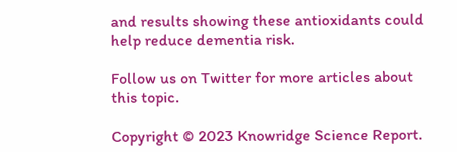and results showing these antioxidants could help reduce dementia risk.

Follow us on Twitter for more articles about this topic.

Copyright © 2023 Knowridge Science Report.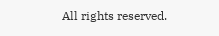All rights reserved.